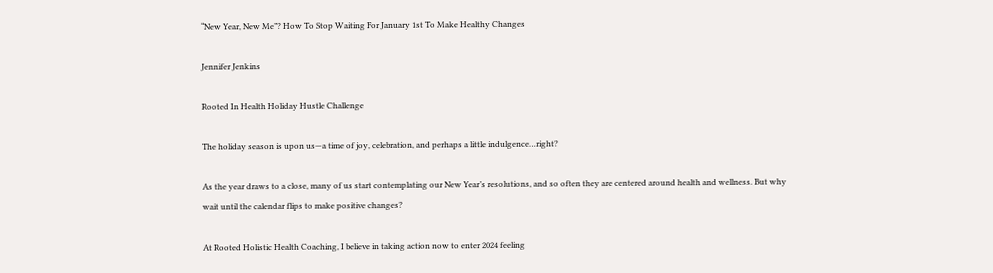“New Year, New Me”? How To Stop Waiting For January 1st To Make Healthy Changes

Jennifer Jenkins

Rooted In Health Holiday Hustle Challenge

The holiday season is upon us—a time of joy, celebration, and perhaps a little indulgence…right?

As the year draws to a close, many of us start contemplating our New Year’s resolutions, and so often they are centered around health and wellness. But why wait until the calendar flips to make positive changes?

At Rooted Holistic Health Coaching, I believe in taking action now to enter 2024 feeling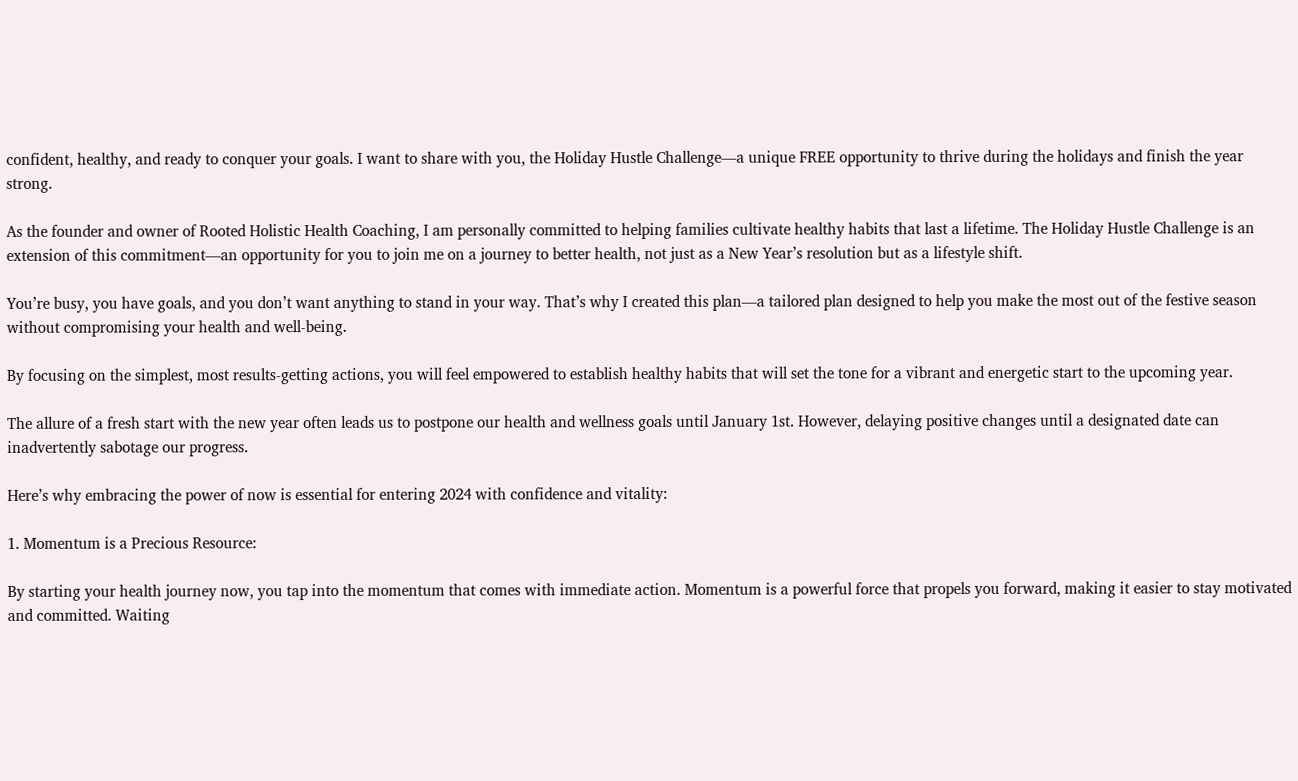confident, healthy, and ready to conquer your goals. I want to share with you, the Holiday Hustle Challenge—a unique FREE opportunity to thrive during the holidays and finish the year strong.

As the founder and owner of Rooted Holistic Health Coaching, I am personally committed to helping families cultivate healthy habits that last a lifetime. The Holiday Hustle Challenge is an extension of this commitment—an opportunity for you to join me on a journey to better health, not just as a New Year’s resolution but as a lifestyle shift.

You’re busy, you have goals, and you don’t want anything to stand in your way. That’s why I created this plan—a tailored plan designed to help you make the most out of the festive season without compromising your health and well-being.

By focusing on the simplest, most results-getting actions, you will feel empowered to establish healthy habits that will set the tone for a vibrant and energetic start to the upcoming year.

The allure of a fresh start with the new year often leads us to postpone our health and wellness goals until January 1st. However, delaying positive changes until a designated date can inadvertently sabotage our progress.

Here’s why embracing the power of now is essential for entering 2024 with confidence and vitality:

1. Momentum is a Precious Resource:

By starting your health journey now, you tap into the momentum that comes with immediate action. Momentum is a powerful force that propels you forward, making it easier to stay motivated and committed. Waiting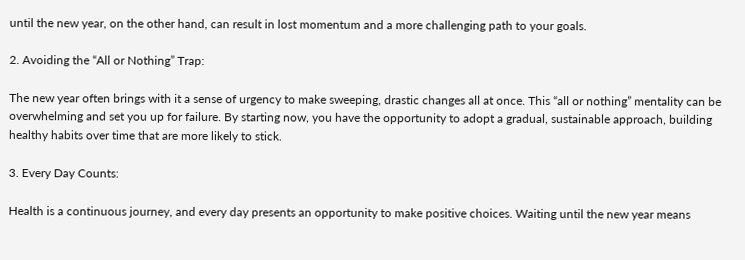until the new year, on the other hand, can result in lost momentum and a more challenging path to your goals.

2. Avoiding the “All or Nothing” Trap:

The new year often brings with it a sense of urgency to make sweeping, drastic changes all at once. This “all or nothing” mentality can be overwhelming and set you up for failure. By starting now, you have the opportunity to adopt a gradual, sustainable approach, building healthy habits over time that are more likely to stick.

3. Every Day Counts:

Health is a continuous journey, and every day presents an opportunity to make positive choices. Waiting until the new year means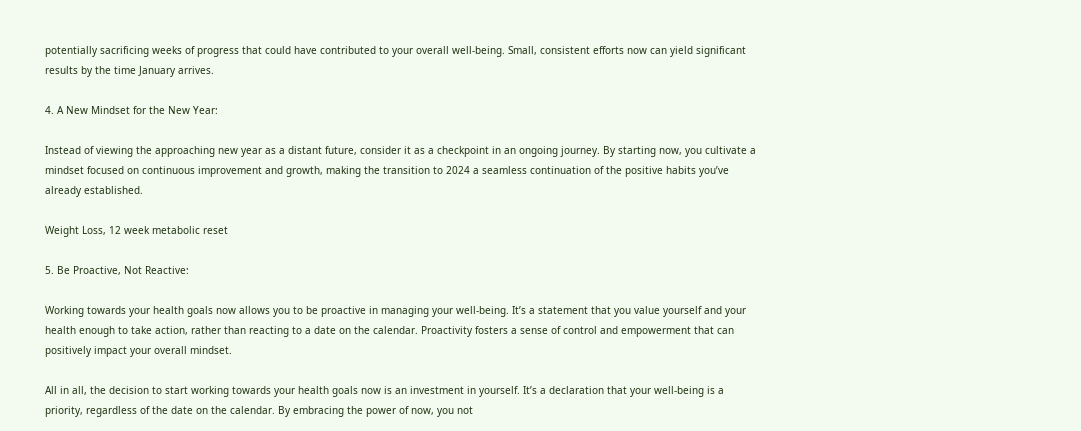potentially sacrificing weeks of progress that could have contributed to your overall well-being. Small, consistent efforts now can yield significant results by the time January arrives.

4. A New Mindset for the New Year:

Instead of viewing the approaching new year as a distant future, consider it as a checkpoint in an ongoing journey. By starting now, you cultivate a mindset focused on continuous improvement and growth, making the transition to 2024 a seamless continuation of the positive habits you’ve already established.

Weight Loss, 12 week metabolic reset

5. Be Proactive, Not Reactive:

Working towards your health goals now allows you to be proactive in managing your well-being. It’s a statement that you value yourself and your health enough to take action, rather than reacting to a date on the calendar. Proactivity fosters a sense of control and empowerment that can positively impact your overall mindset.

All in all, the decision to start working towards your health goals now is an investment in yourself. It’s a declaration that your well-being is a priority, regardless of the date on the calendar. By embracing the power of now, you not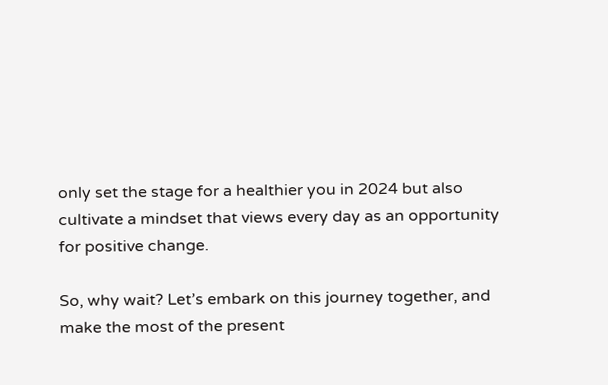only set the stage for a healthier you in 2024 but also cultivate a mindset that views every day as an opportunity for positive change.

So, why wait? Let’s embark on this journey together, and make the most of the present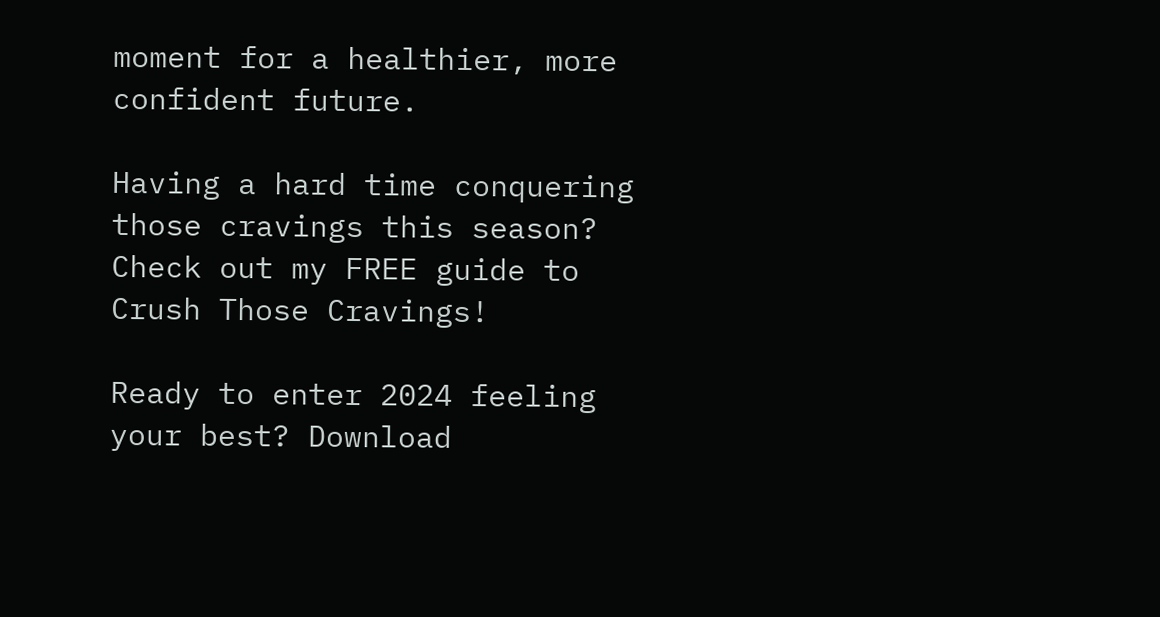moment for a healthier, more confident future.

Having a hard time conquering those cravings this season? Check out my FREE guide to Crush Those Cravings!

Ready to enter 2024 feeling your best? Download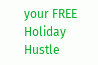your FREE Holiday Hustle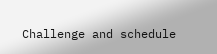Challenge and schedule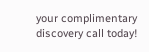your complimentary discovery call today!